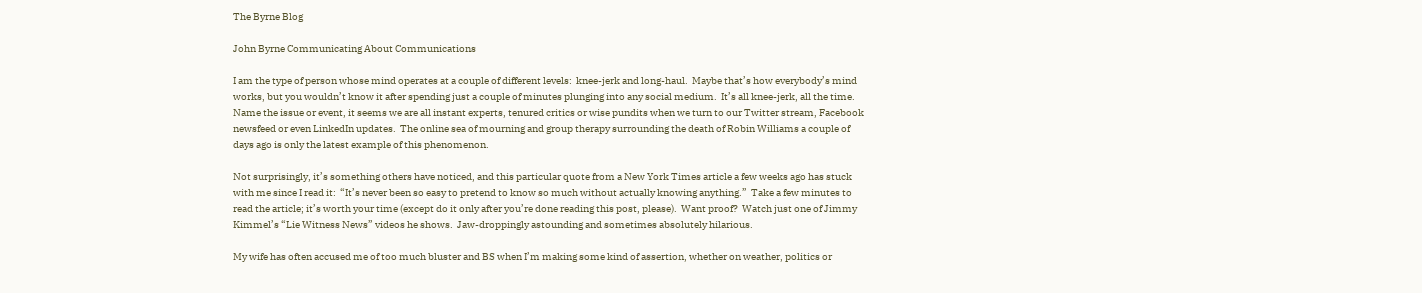The Byrne Blog

John Byrne Communicating About Communications

I am the type of person whose mind operates at a couple of different levels:  knee-jerk and long-haul.  Maybe that’s how everybody’s mind works, but you wouldn’t know it after spending just a couple of minutes plunging into any social medium.  It’s all knee-jerk, all the time.  Name the issue or event, it seems we are all instant experts, tenured critics or wise pundits when we turn to our Twitter stream, Facebook newsfeed or even LinkedIn updates.  The online sea of mourning and group therapy surrounding the death of Robin Williams a couple of days ago is only the latest example of this phenomenon.

Not surprisingly, it’s something others have noticed, and this particular quote from a New York Times article a few weeks ago has stuck with me since I read it:  “It’s never been so easy to pretend to know so much without actually knowing anything.”  Take a few minutes to read the article; it’s worth your time (except do it only after you’re done reading this post, please).  Want proof?  Watch just one of Jimmy Kimmel’s “Lie Witness News” videos he shows.  Jaw-droppingly astounding and sometimes absolutely hilarious.

My wife has often accused me of too much bluster and BS when I’m making some kind of assertion, whether on weather, politics or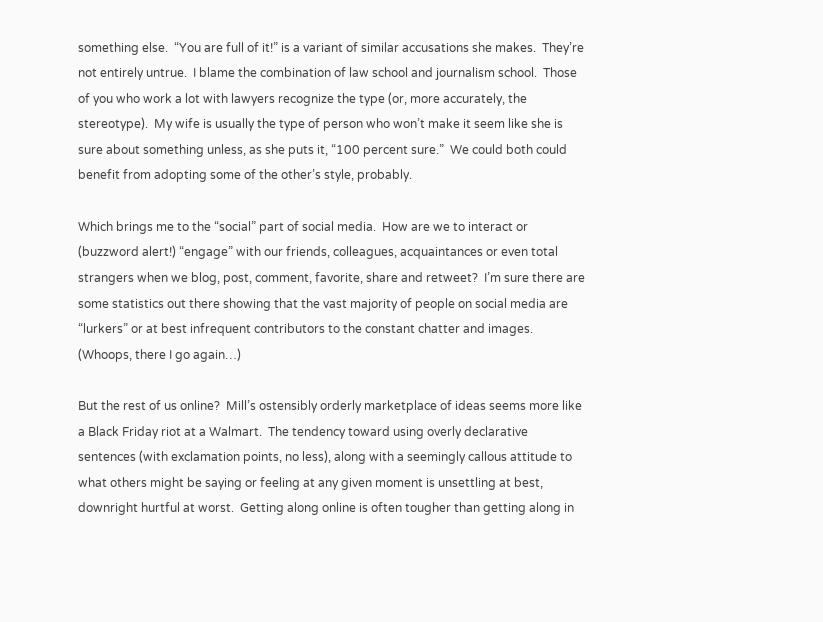something else.  “You are full of it!” is a variant of similar accusations she makes.  They’re not entirely untrue.  I blame the combination of law school and journalism school.  Those of you who work a lot with lawyers recognize the type (or, more accurately, the stereotype).  My wife is usually the type of person who won’t make it seem like she is sure about something unless, as she puts it, “100 percent sure.”  We could both could benefit from adopting some of the other’s style, probably.

Which brings me to the “social” part of social media.  How are we to interact or (buzzword alert!) “engage” with our friends, colleagues, acquaintances or even total strangers when we blog, post, comment, favorite, share and retweet?  I’m sure there are some statistics out there showing that the vast majority of people on social media are “lurkers” or at best infrequent contributors to the constant chatter and images.  (Whoops, there I go again…)

But the rest of us online?  Mill’s ostensibly orderly marketplace of ideas seems more like a Black Friday riot at a Walmart.  The tendency toward using overly declarative sentences (with exclamation points, no less), along with a seemingly callous attitude to what others might be saying or feeling at any given moment is unsettling at best, downright hurtful at worst.  Getting along online is often tougher than getting along in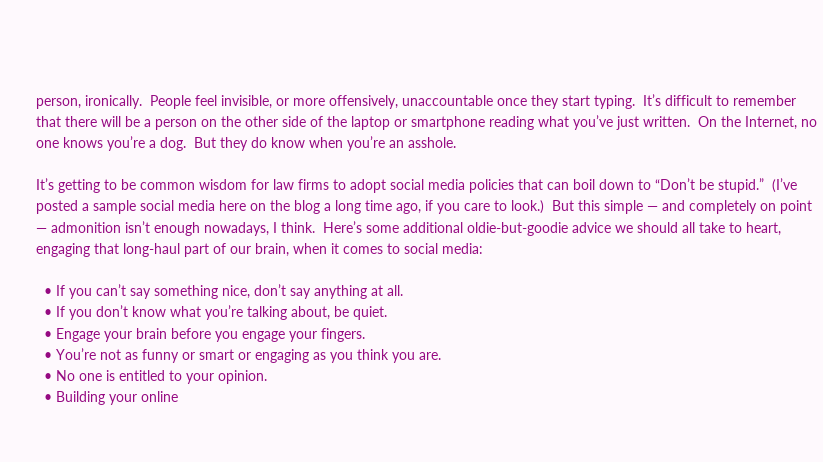person, ironically.  People feel invisible, or more offensively, unaccountable once they start typing.  It’s difficult to remember that there will be a person on the other side of the laptop or smartphone reading what you’ve just written.  On the Internet, no one knows you’re a dog.  But they do know when you’re an asshole.

It’s getting to be common wisdom for law firms to adopt social media policies that can boil down to “Don’t be stupid.”  (I’ve posted a sample social media here on the blog a long time ago, if you care to look.)  But this simple — and completely on point — admonition isn’t enough nowadays, I think.  Here’s some additional oldie-but-goodie advice we should all take to heart, engaging that long-haul part of our brain, when it comes to social media:

  • If you can’t say something nice, don’t say anything at all.
  • If you don’t know what you’re talking about, be quiet.
  • Engage your brain before you engage your fingers.
  • You’re not as funny or smart or engaging as you think you are.
  • No one is entitled to your opinion.
  • Building your online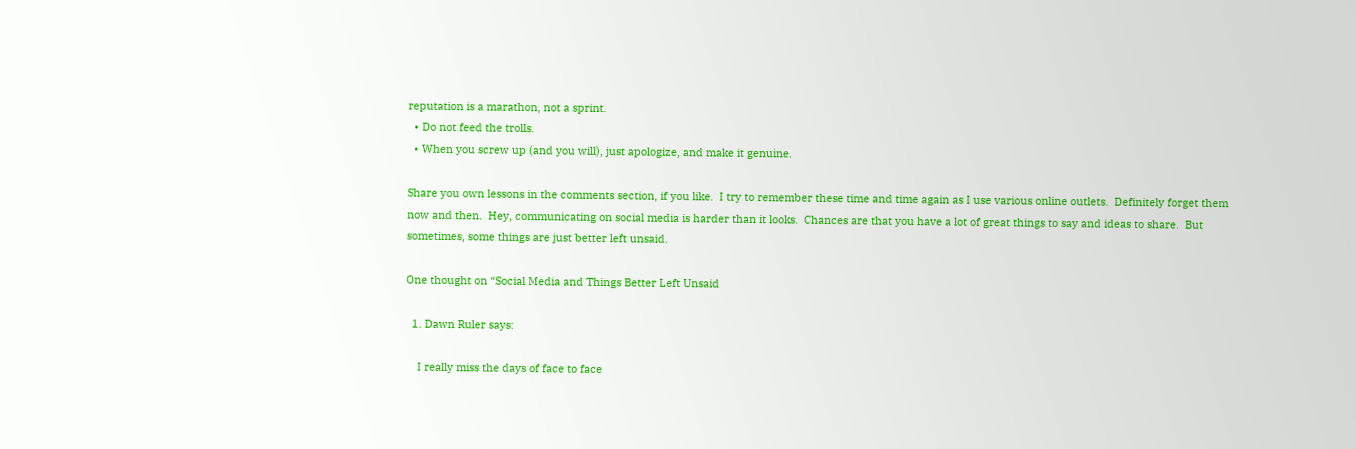reputation is a marathon, not a sprint.
  • Do not feed the trolls.
  • When you screw up (and you will), just apologize, and make it genuine.

Share you own lessons in the comments section, if you like.  I try to remember these time and time again as I use various online outlets.  Definitely forget them now and then.  Hey, communicating on social media is harder than it looks.  Chances are that you have a lot of great things to say and ideas to share.  But sometimes, some things are just better left unsaid.

One thought on “Social Media and Things Better Left Unsaid

  1. Dawn Ruler says:

    I really miss the days of face to face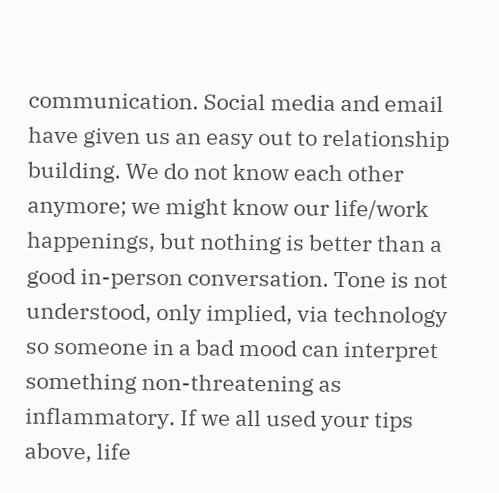communication. Social media and email have given us an easy out to relationship building. We do not know each other anymore; we might know our life/work happenings, but nothing is better than a good in-person conversation. Tone is not understood, only implied, via technology so someone in a bad mood can interpret something non-threatening as inflammatory. If we all used your tips above, life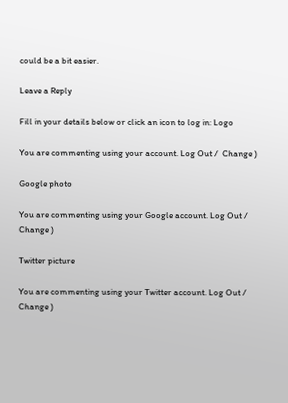could be a bit easier.

Leave a Reply

Fill in your details below or click an icon to log in: Logo

You are commenting using your account. Log Out /  Change )

Google photo

You are commenting using your Google account. Log Out /  Change )

Twitter picture

You are commenting using your Twitter account. Log Out /  Change )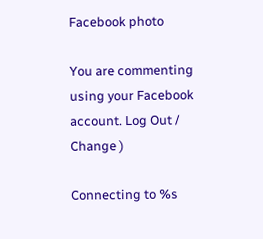Facebook photo

You are commenting using your Facebook account. Log Out /  Change )

Connecting to %s